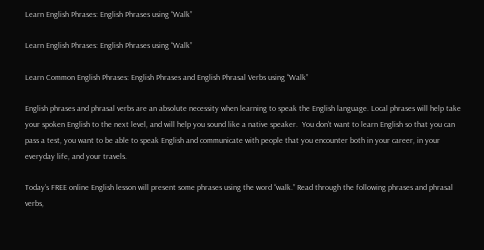Learn English Phrases: English Phrases using “Walk”

Learn English Phrases: English Phrases using “Walk”

Learn Common English Phrases: English Phrases and English Phrasal Verbs using “Walk”

English phrases and phrasal verbs are an absolute necessity when learning to speak the English language. Local phrases will help take your spoken English to the next level, and will help you sound like a native speaker.  You don’t want to learn English so that you can pass a test, you want to be able to speak English and communicate with people that you encounter both in your career, in your everyday life, and your travels.

Today’s FREE online English lesson will present some phrases using the word “walk.” Read through the following phrases and phrasal verbs,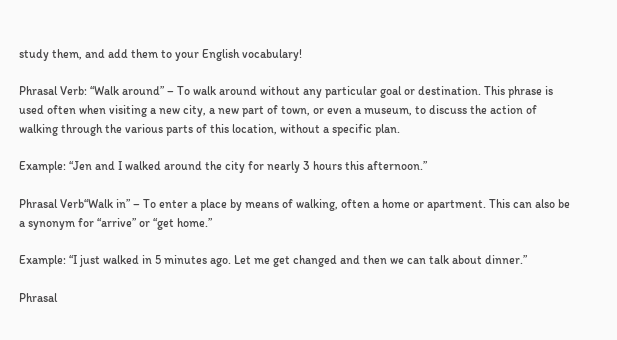study them, and add them to your English vocabulary!

Phrasal Verb: “Walk around” – To walk around without any particular goal or destination. This phrase is used often when visiting a new city, a new part of town, or even a museum, to discuss the action of walking through the various parts of this location, without a specific plan.

Example: “Jen and I walked around the city for nearly 3 hours this afternoon.”

Phrasal Verb“Walk in” – To enter a place by means of walking, often a home or apartment. This can also be a synonym for “arrive” or “get home.”

Example: “I just walked in 5 minutes ago. Let me get changed and then we can talk about dinner.”

Phrasal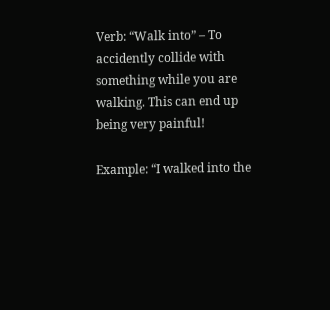Verb: “Walk into” – To accidently collide with something while you are walking. This can end up being very painful!

Example: “I walked into the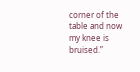corner of the table and now my knee is bruised.”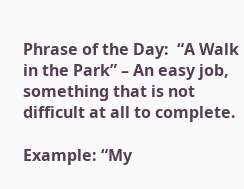Phrase of the Day:  “A Walk in the Park” – An easy job, something that is not difficult at all to complete.

Example: “My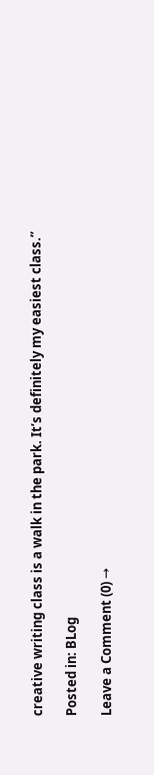creative writing class is a walk in the park. It’s definitely my easiest class.”

Posted in: BLog

Leave a Comment (0) →